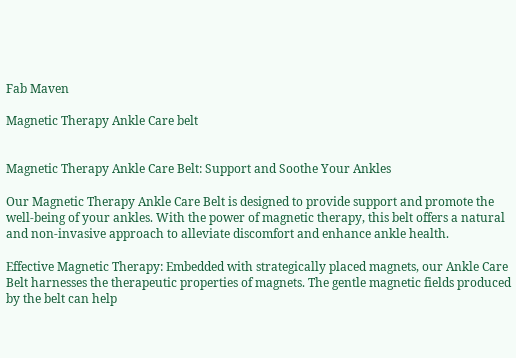Fab Maven

Magnetic Therapy Ankle Care belt


Magnetic Therapy Ankle Care Belt: Support and Soothe Your Ankles

Our Magnetic Therapy Ankle Care Belt is designed to provide support and promote the well-being of your ankles. With the power of magnetic therapy, this belt offers a natural and non-invasive approach to alleviate discomfort and enhance ankle health.

Effective Magnetic Therapy: Embedded with strategically placed magnets, our Ankle Care Belt harnesses the therapeutic properties of magnets. The gentle magnetic fields produced by the belt can help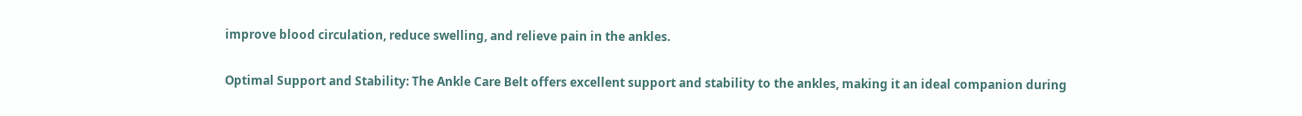improve blood circulation, reduce swelling, and relieve pain in the ankles.

Optimal Support and Stability: The Ankle Care Belt offers excellent support and stability to the ankles, making it an ideal companion during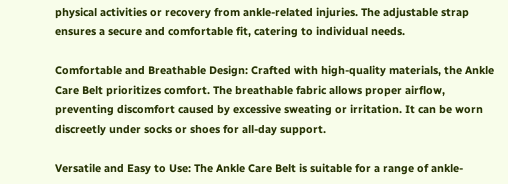physical activities or recovery from ankle-related injuries. The adjustable strap ensures a secure and comfortable fit, catering to individual needs.

Comfortable and Breathable Design: Crafted with high-quality materials, the Ankle Care Belt prioritizes comfort. The breathable fabric allows proper airflow, preventing discomfort caused by excessive sweating or irritation. It can be worn discreetly under socks or shoes for all-day support.

Versatile and Easy to Use: The Ankle Care Belt is suitable for a range of ankle-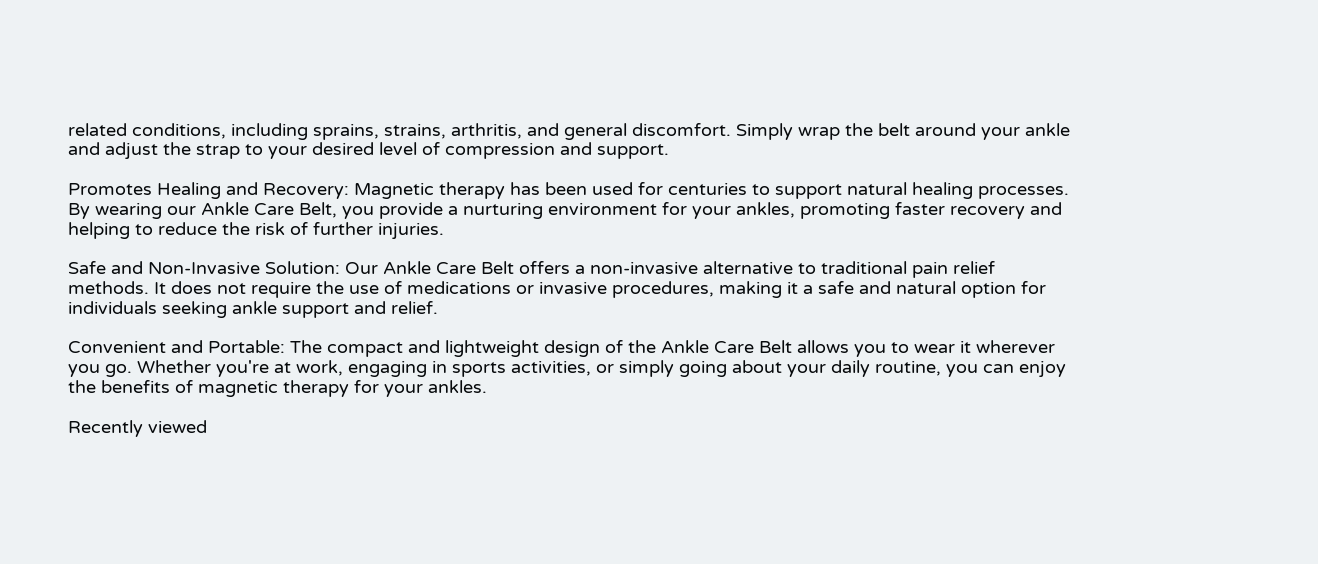related conditions, including sprains, strains, arthritis, and general discomfort. Simply wrap the belt around your ankle and adjust the strap to your desired level of compression and support.

Promotes Healing and Recovery: Magnetic therapy has been used for centuries to support natural healing processes. By wearing our Ankle Care Belt, you provide a nurturing environment for your ankles, promoting faster recovery and helping to reduce the risk of further injuries.

Safe and Non-Invasive Solution: Our Ankle Care Belt offers a non-invasive alternative to traditional pain relief methods. It does not require the use of medications or invasive procedures, making it a safe and natural option for individuals seeking ankle support and relief.

Convenient and Portable: The compact and lightweight design of the Ankle Care Belt allows you to wear it wherever you go. Whether you're at work, engaging in sports activities, or simply going about your daily routine, you can enjoy the benefits of magnetic therapy for your ankles.

Recently viewed